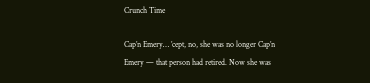Crunch Time

Cap’n Emery… ’cept, no, she was no longer Cap’n Emery — that person had retired. Now she was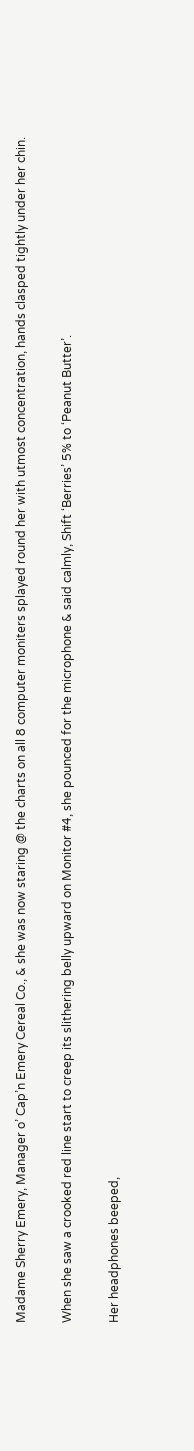Madame Sherry Emery, Manager o’ Cap’n Emery Cereal Co., & she was now staring @ the charts on all 8 computer moniters splayed round her with utmost concentration, hands clasped tightly under her chin.

When she saw a crooked red line start to creep its slithering belly upward on Monitor #4, she pounced for the microphone & said calmly, Shift ‘Berries’ 5% to ‘Peanut Butter’.

Her headphones beeped,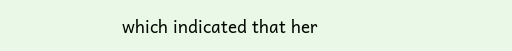which indicated that her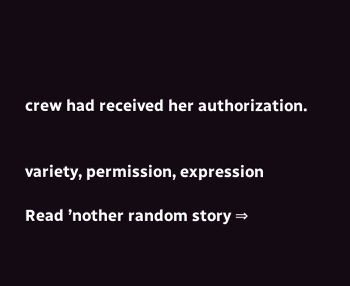crew had received her authorization.


variety, permission, expression

Read ’nother random story ⇒